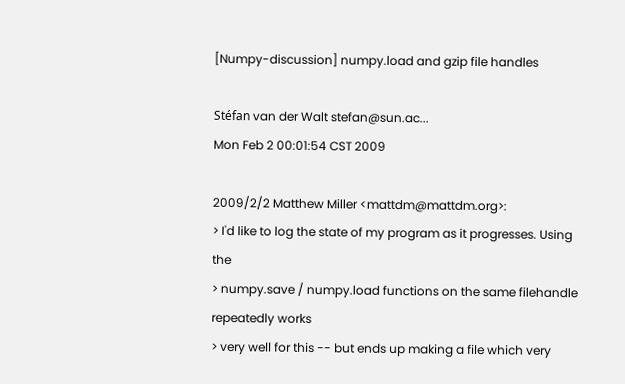[Numpy-discussion] numpy.load and gzip file handles

Stéfan van der Walt stefan@sun.ac...
Mon Feb 2 00:01:54 CST 2009

2009/2/2 Matthew Miller <mattdm@mattdm.org>:
> I'd like to log the state of my program as it progresses. Using the
> numpy.save / numpy.load functions on the same filehandle repeatedly works
> very well for this -- but ends up making a file which very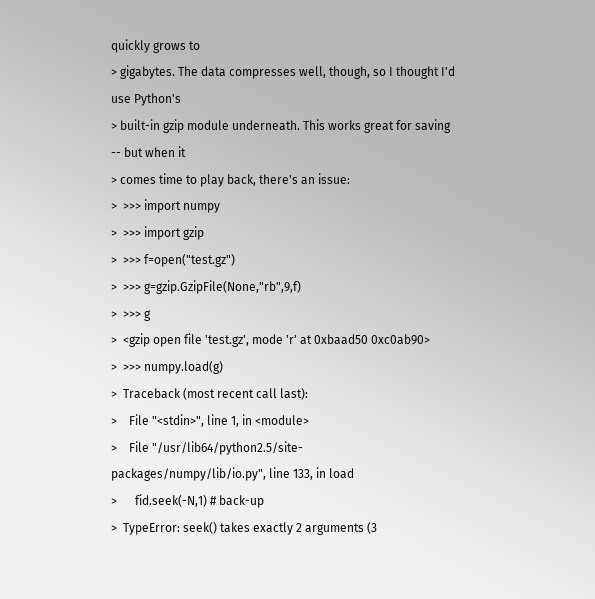quickly grows to
> gigabytes. The data compresses well, though, so I thought I'd use Python's
> built-in gzip module underneath. This works great for saving -- but when it
> comes time to play back, there's an issue:
>  >>> import numpy
>  >>> import gzip
>  >>> f=open("test.gz")
>  >>> g=gzip.GzipFile(None,"rb",9,f)
>  >>> g
>  <gzip open file 'test.gz', mode 'r' at 0xbaad50 0xc0ab90>
>  >>> numpy.load(g)
>  Traceback (most recent call last):
>    File "<stdin>", line 1, in <module>
>    File "/usr/lib64/python2.5/site-packages/numpy/lib/io.py", line 133, in load
>      fid.seek(-N,1) # back-up
>  TypeError: seek() takes exactly 2 arguments (3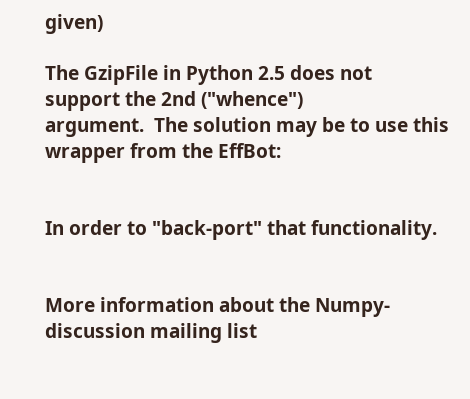given)

The GzipFile in Python 2.5 does not support the 2nd ("whence")
argument.  The solution may be to use this wrapper from the EffBot:


In order to "back-port" that functionality.


More information about the Numpy-discussion mailing list